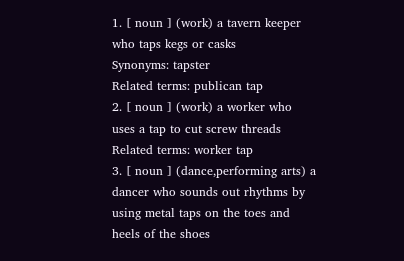1. [ noun ] (work) a tavern keeper who taps kegs or casks
Synonyms: tapster
Related terms: publican tap
2. [ noun ] (work) a worker who uses a tap to cut screw threads
Related terms: worker tap
3. [ noun ] (dance,performing arts) a dancer who sounds out rhythms by using metal taps on the toes and heels of the shoes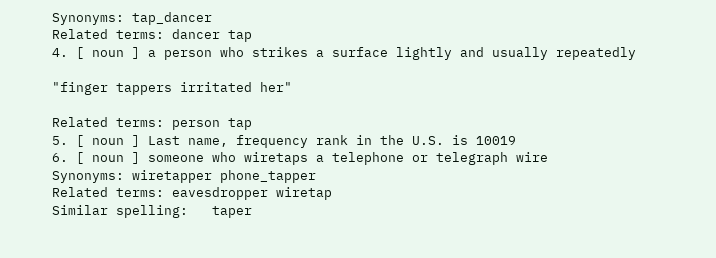Synonyms: tap_dancer
Related terms: dancer tap
4. [ noun ] a person who strikes a surface lightly and usually repeatedly

"finger tappers irritated her"

Related terms: person tap
5. [ noun ] Last name, frequency rank in the U.S. is 10019
6. [ noun ] someone who wiretaps a telephone or telegraph wire
Synonyms: wiretapper phone_tapper
Related terms: eavesdropper wiretap
Similar spelling:   taper